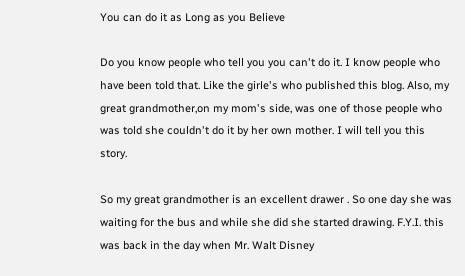You can do it as Long as you Believe

Do you know people who tell you you can't do it. I know people who have been told that. Like the girle's who published this blog. Also, my great grandmother,on my mom's side, was one of those people who was told she couldn't do it by her own mother. I will tell you this story.

So my great grandmother is an excellent drawer . So one day she was waiting for the bus and while she did she started drawing. F.Y.I. this was back in the day when Mr. Walt Disney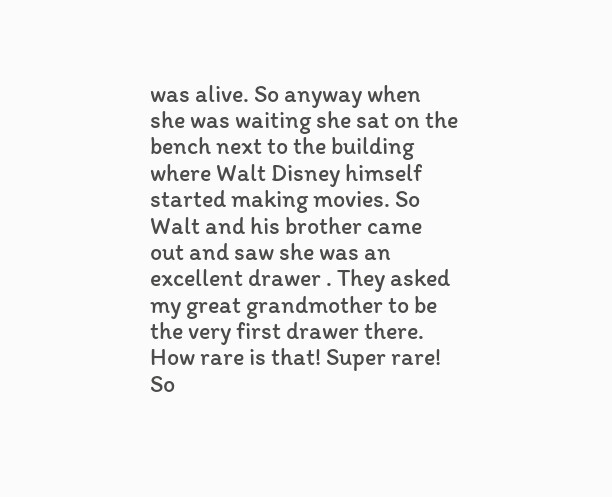was alive. So anyway when she was waiting she sat on the bench next to the building where Walt Disney himself started making movies. So Walt and his brother came out and saw she was an excellent drawer . They asked my great grandmother to be the very first drawer there. How rare is that! Super rare! So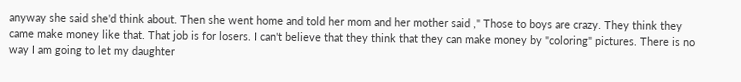anyway she said she'd think about. Then she went home and told her mom and her mother said ," Those to boys are crazy. They think they came make money like that. That job is for losers. I can't believe that they think that they can make money by "coloring" pictures. There is no way I am going to let my daughter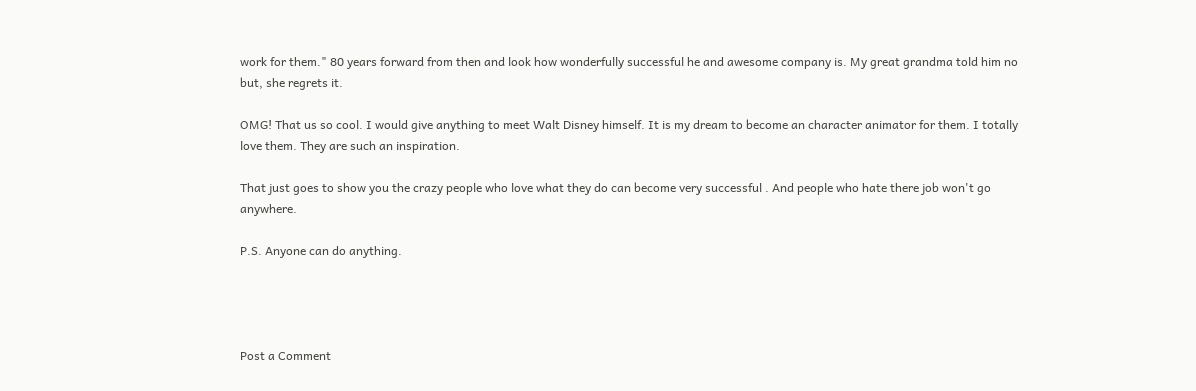work for them." 80 years forward from then and look how wonderfully successful he and awesome company is. My great grandma told him no but, she regrets it.

OMG! That us so cool. I would give anything to meet Walt Disney himself. It is my dream to become an character animator for them. I totally love them. They are such an inspiration.

That just goes to show you the crazy people who love what they do can become very successful . And people who hate there job won't go anywhere.

P.S. Anyone can do anything.




Post a Comment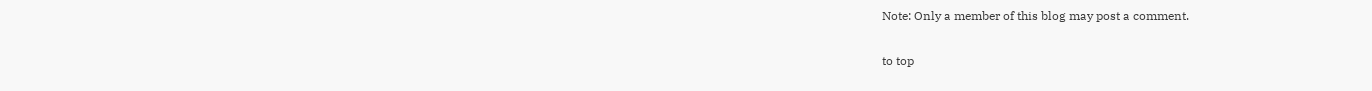Note: Only a member of this blog may post a comment.

to top